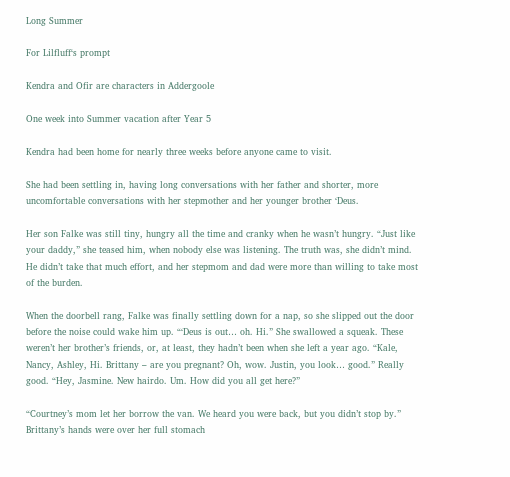Long Summer

For Lilfluff‘s prompt

Kendra and Ofir are characters in Addergoole

One week into Summer vacation after Year 5

Kendra had been home for nearly three weeks before anyone came to visit.

She had been settling in, having long conversations with her father and shorter, more uncomfortable conversations with her stepmother and her younger brother ‘Deus.

Her son Falke was still tiny, hungry all the time and cranky when he wasn’t hungry. “Just like your daddy,” she teased him, when nobody else was listening. The truth was, she didn’t mind. He didn’t take that much effort, and her stepmom and dad were more than willing to take most of the burden.

When the doorbell rang, Falke was finally settling down for a nap, so she slipped out the door before the noise could wake him up. “‘Deus is out… oh. Hi.” She swallowed a squeak. These weren’t her brother’s friends, or, at least, they hadn’t been when she left a year ago. “Kale, Nancy, Ashley, Hi. Brittany – are you pregnant? Oh, wow. Justin, you look… good.” Really good. “Hey, Jasmine. New hairdo. Um. How did you all get here?”

“Courtney’s mom let her borrow the van. We heard you were back, but you didn’t stop by.” Brittany’s hands were over her full stomach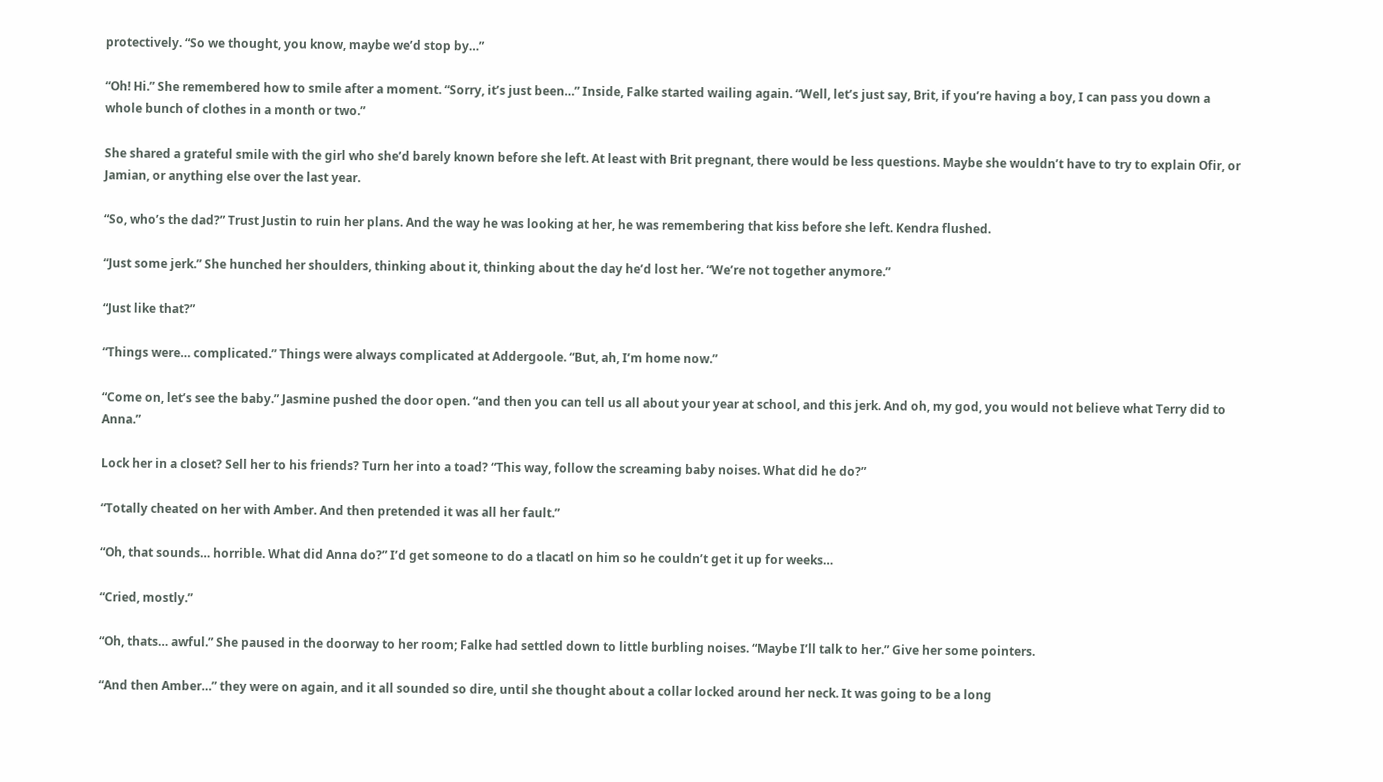protectively. “So we thought, you know, maybe we’d stop by…”

“Oh! Hi.” She remembered how to smile after a moment. “Sorry, it’s just been…” Inside, Falke started wailing again. “Well, let’s just say, Brit, if you’re having a boy, I can pass you down a whole bunch of clothes in a month or two.”

She shared a grateful smile with the girl who she’d barely known before she left. At least with Brit pregnant, there would be less questions. Maybe she wouldn’t have to try to explain Ofir, or Jamian, or anything else over the last year.

“So, who’s the dad?” Trust Justin to ruin her plans. And the way he was looking at her, he was remembering that kiss before she left. Kendra flushed.

“Just some jerk.” She hunched her shoulders, thinking about it, thinking about the day he’d lost her. “We’re not together anymore.”

“Just like that?”

“Things were… complicated.” Things were always complicated at Addergoole. “But, ah, I’m home now.”

“Come on, let’s see the baby.” Jasmine pushed the door open. “and then you can tell us all about your year at school, and this jerk. And oh, my god, you would not believe what Terry did to Anna.”

Lock her in a closet? Sell her to his friends? Turn her into a toad? “This way, follow the screaming baby noises. What did he do?”

“Totally cheated on her with Amber. And then pretended it was all her fault.”

“Oh, that sounds… horrible. What did Anna do?” I’d get someone to do a tlacatl on him so he couldn’t get it up for weeks…

“Cried, mostly.”

“Oh, thats… awful.” She paused in the doorway to her room; Falke had settled down to little burbling noises. “Maybe I’ll talk to her.” Give her some pointers.

“And then Amber…” they were on again, and it all sounded so dire, until she thought about a collar locked around her neck. It was going to be a long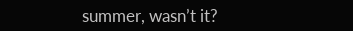summer, wasn’t it?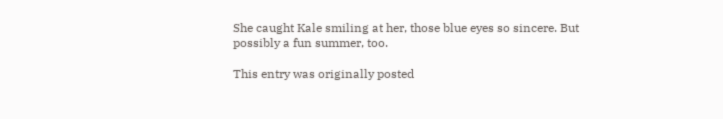She caught Kale smiling at her, those blue eyes so sincere. But possibly a fun summer, too.

This entry was originally posted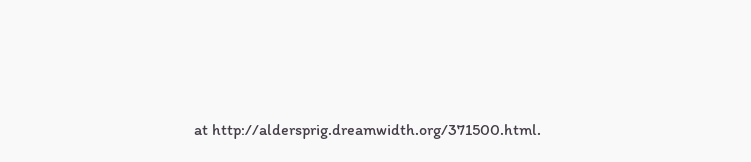at http://aldersprig.dreamwidth.org/371500.html.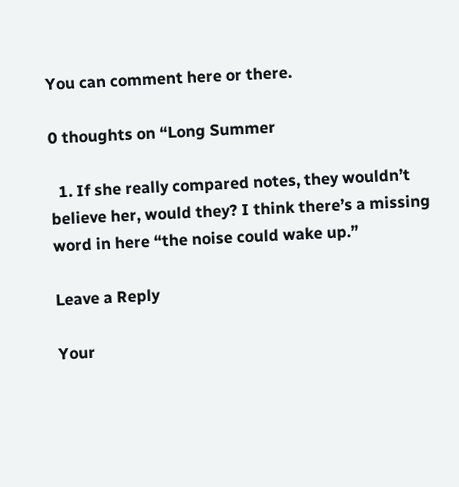You can comment here or there.

0 thoughts on “Long Summer

  1. If she really compared notes, they wouldn’t believe her, would they? I think there’s a missing word in here “the noise could wake up.”

Leave a Reply

Your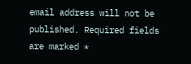email address will not be published. Required fields are marked *